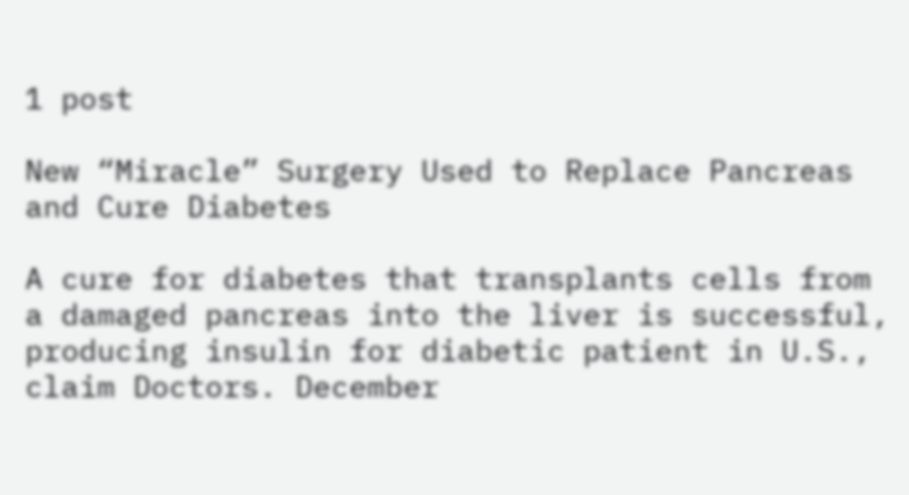1 post

New “Miracle” Surgery Used to Replace Pancreas and Cure Diabetes

A cure for diabetes that transplants cells from a damaged pancreas into the liver is successful, producing insulin for diabetic patient in U.S., claim Doctors. December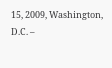15, 2009, Washington, D.C. –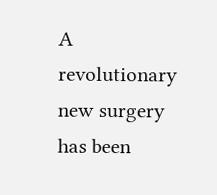A revolutionary new surgery has been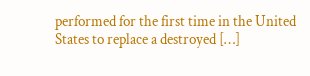performed for the first time in the United States to replace a destroyed […]